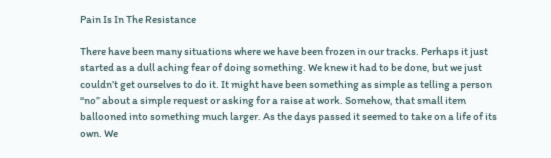Pain Is In The Resistance

There have been many situations where we have been frozen in our tracks. Perhaps it just started as a dull aching fear of doing something. We knew it had to be done, but we just couldn’t get ourselves to do it. It might have been something as simple as telling a person “no” about a simple request or asking for a raise at work. Somehow, that small item ballooned into something much larger. As the days passed it seemed to take on a life of its own. We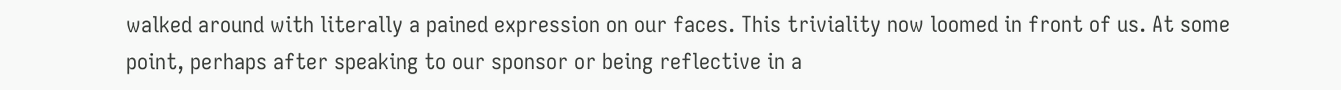walked around with literally a pained expression on our faces. This triviality now loomed in front of us. At some point, perhaps after speaking to our sponsor or being reflective in a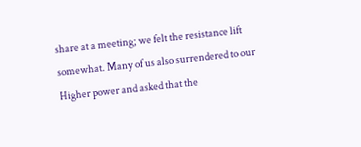share at a meeting; we felt the resistance lift somewhat. Many of us also surrendered to our Higher power and asked that the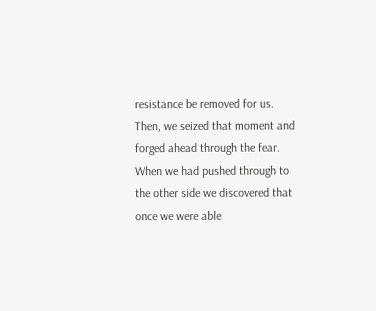resistance be removed for us. Then, we seized that moment and forged ahead through the fear. When we had pushed through to the other side we discovered that once we were able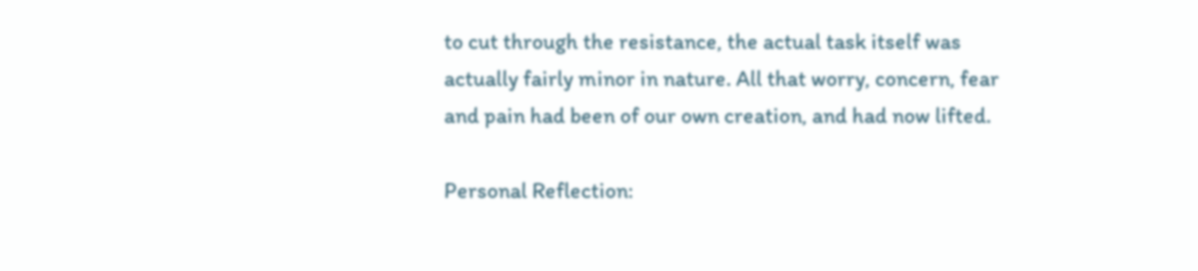to cut through the resistance, the actual task itself was actually fairly minor in nature. All that worry, concern, fear and pain had been of our own creation, and had now lifted.

Personal Reflection: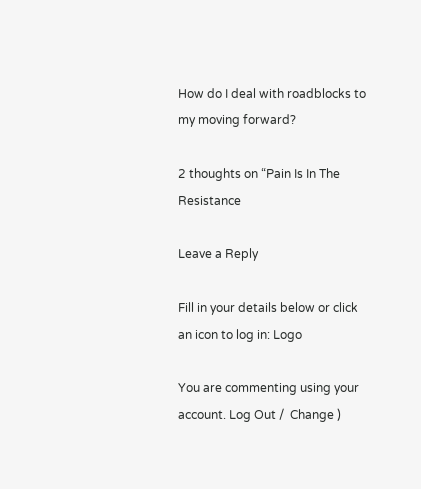How do I deal with roadblocks to my moving forward?

2 thoughts on “Pain Is In The Resistance

Leave a Reply

Fill in your details below or click an icon to log in: Logo

You are commenting using your account. Log Out /  Change )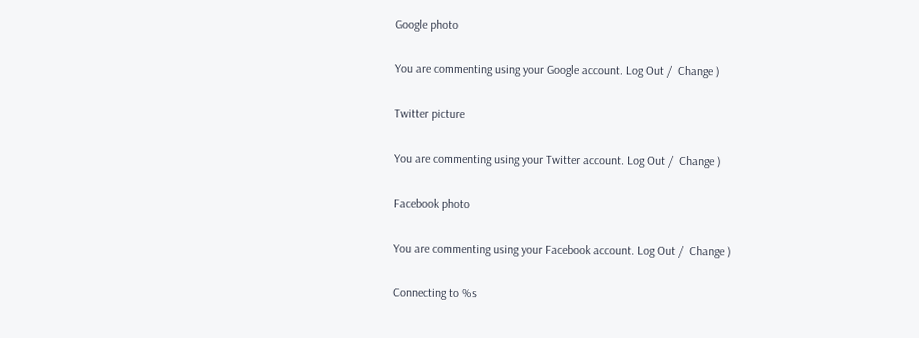Google photo

You are commenting using your Google account. Log Out /  Change )

Twitter picture

You are commenting using your Twitter account. Log Out /  Change )

Facebook photo

You are commenting using your Facebook account. Log Out /  Change )

Connecting to %s